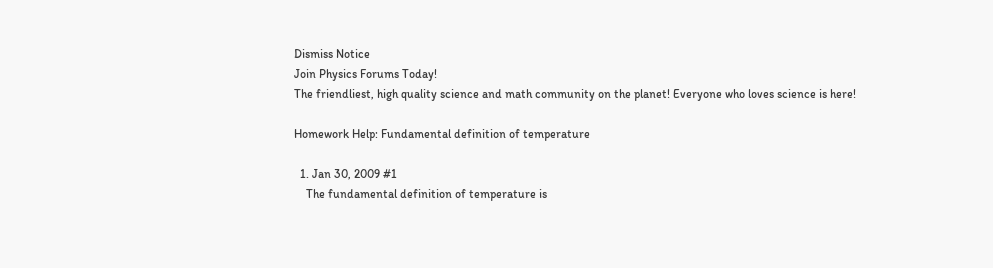Dismiss Notice
Join Physics Forums Today!
The friendliest, high quality science and math community on the planet! Everyone who loves science is here!

Homework Help: Fundamental definition of temperature

  1. Jan 30, 2009 #1
    The fundamental definition of temperature is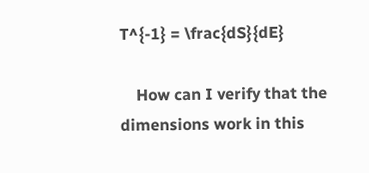T^{-1} = \frac{dS}{dE}

    How can I verify that the dimensions work in this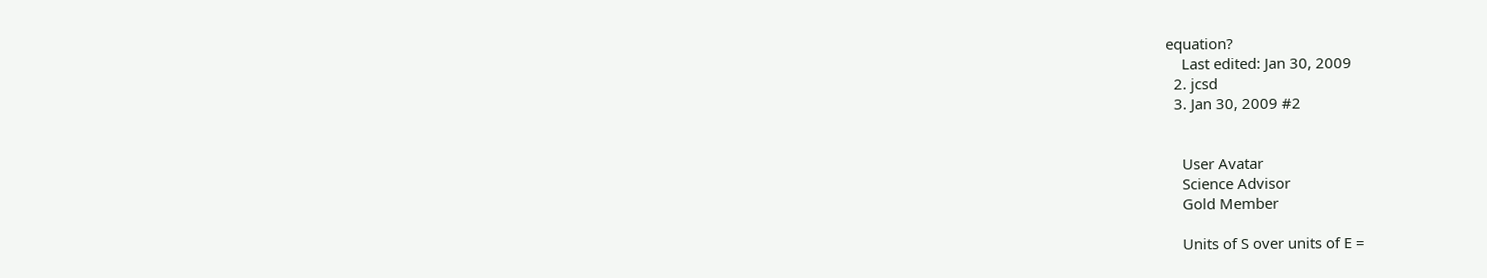equation?
    Last edited: Jan 30, 2009
  2. jcsd
  3. Jan 30, 2009 #2


    User Avatar
    Science Advisor
    Gold Member

    Units of S over units of E =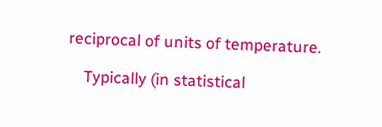reciprocal of units of temperature.

    Typically (in statistical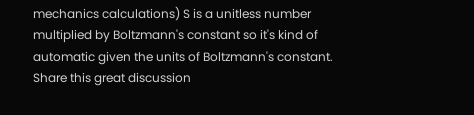mechanics calculations) S is a unitless number multiplied by Boltzmann's constant so it's kind of automatic given the units of Boltzmann's constant.
Share this great discussion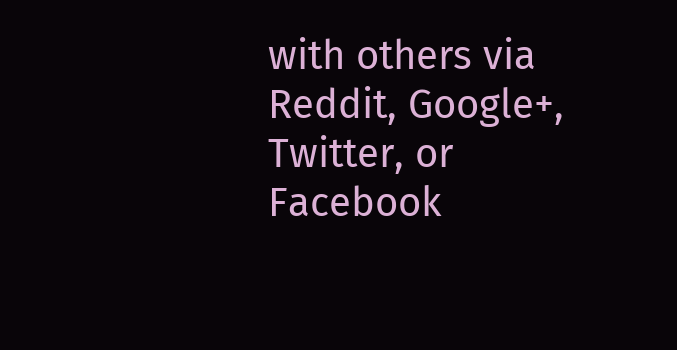with others via Reddit, Google+, Twitter, or Facebook